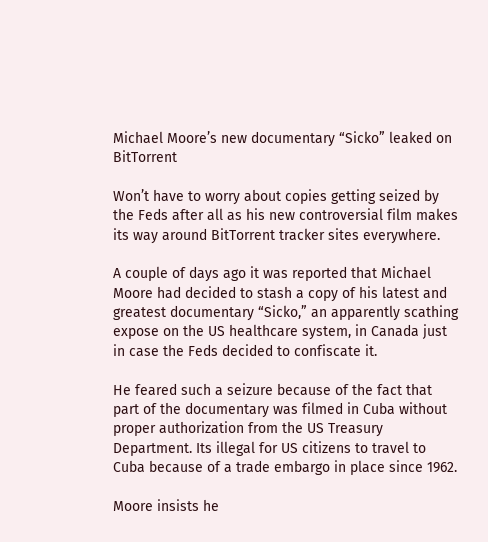Michael Moore’s new documentary “Sicko” leaked on BitTorrent

Won’t have to worry about copies getting seized by the Feds after all as his new controversial film makes its way around BitTorrent tracker sites everywhere.

A couple of days ago it was reported that Michael Moore had decided to stash a copy of his latest and greatest documentary “Sicko,” an apparently scathing expose on the US healthcare system, in Canada just in case the Feds decided to confiscate it.

He feared such a seizure because of the fact that part of the documentary was filmed in Cuba without proper authorization from the US Treasury Department. Its illegal for US citizens to travel to Cuba because of a trade embargo in place since 1962.

Moore insists he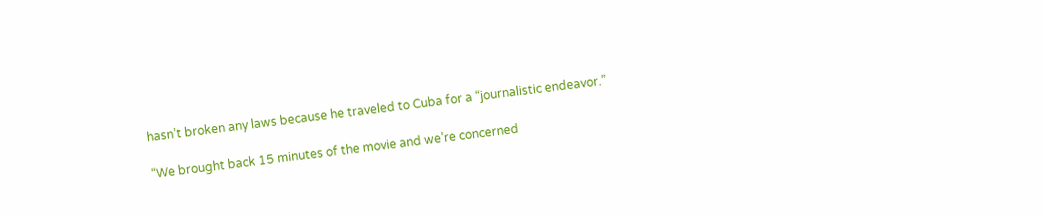hasn’t broken any laws because he traveled to Cuba for a “journalistic endeavor.”

“We brought back 15 minutes of the movie and we’re concerned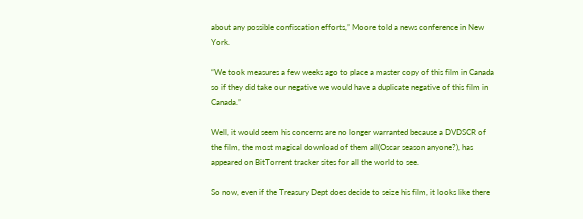about any possible confiscation efforts,” Moore told a news conference in New York.

“We took measures a few weeks ago to place a master copy of this film in Canada so if they did take our negative we would have a duplicate negative of this film in Canada.”

Well, it would seem his concerns are no longer warranted because a DVDSCR of the film, the most magical download of them all(Oscar season anyone?), has appeared on BitTorrent tracker sites for all the world to see.

So now, even if the Treasury Dept does decide to seize his film, it looks like there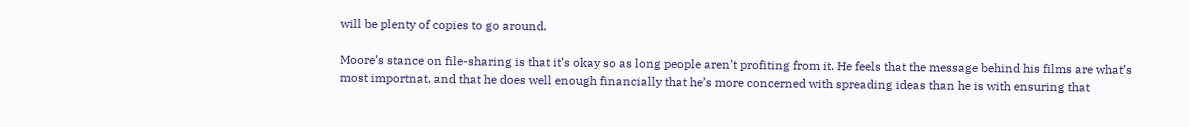will be plenty of copies to go around.

Moore’s stance on file-sharing is that it’s okay so as long people aren’t profiting from it. He feels that the message behind his films are what’s most importnat, and that he does well enough financially that he’s more concerned with spreading ideas than he is with ensuring that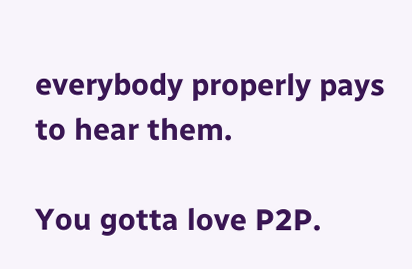everybody properly pays to hear them.

You gotta love P2P.